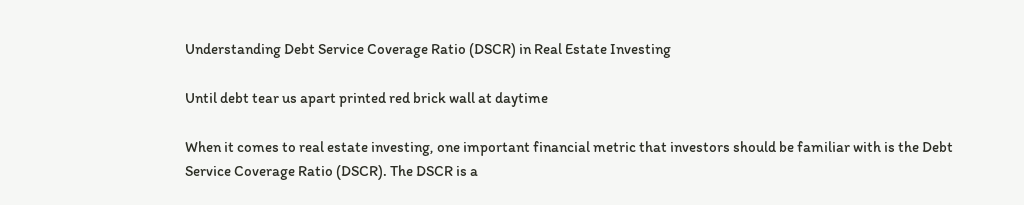Understanding Debt Service Coverage Ratio (DSCR) in Real Estate Investing

Until debt tear us apart printed red brick wall at daytime

When it comes to real estate investing, one important financial metric that investors should be familiar with is the Debt Service Coverage Ratio (DSCR). The DSCR is a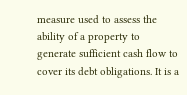measure used to assess the ability of a property to generate sufficient cash flow to cover its debt obligations. It is a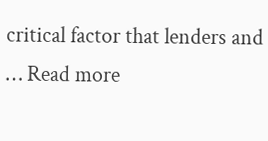critical factor that lenders and … Read more